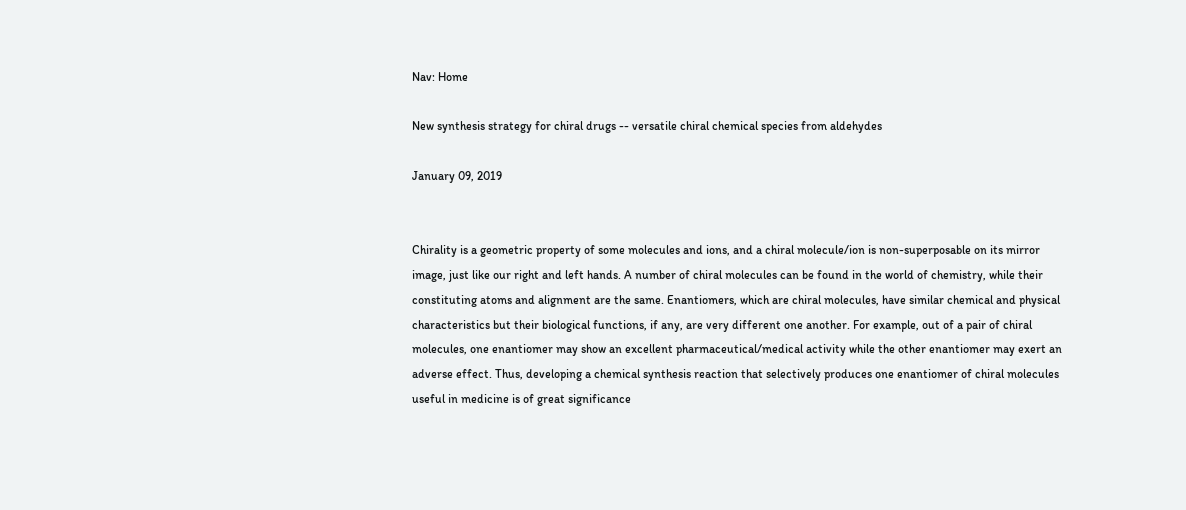Nav: Home

New synthesis strategy for chiral drugs -- versatile chiral chemical species from aldehydes

January 09, 2019


Chirality is a geometric property of some molecules and ions, and a chiral molecule/ion is non-superposable on its mirror image, just like our right and left hands. A number of chiral molecules can be found in the world of chemistry, while their constituting atoms and alignment are the same. Enantiomers, which are chiral molecules, have similar chemical and physical characteristics but their biological functions, if any, are very different one another. For example, out of a pair of chiral molecules, one enantiomer may show an excellent pharmaceutical/medical activity while the other enantiomer may exert an adverse effect. Thus, developing a chemical synthesis reaction that selectively produces one enantiomer of chiral molecules useful in medicine is of great significance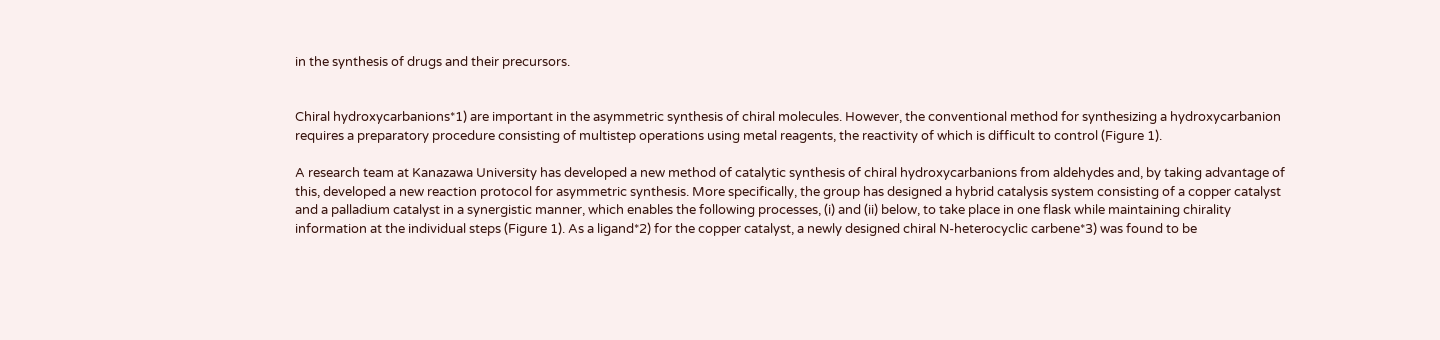in the synthesis of drugs and their precursors.


Chiral hydroxycarbanions*1) are important in the asymmetric synthesis of chiral molecules. However, the conventional method for synthesizing a hydroxycarbanion requires a preparatory procedure consisting of multistep operations using metal reagents, the reactivity of which is difficult to control (Figure 1).

A research team at Kanazawa University has developed a new method of catalytic synthesis of chiral hydroxycarbanions from aldehydes and, by taking advantage of this, developed a new reaction protocol for asymmetric synthesis. More specifically, the group has designed a hybrid catalysis system consisting of a copper catalyst and a palladium catalyst in a synergistic manner, which enables the following processes, (i) and (ii) below, to take place in one flask while maintaining chirality information at the individual steps (Figure 1). As a ligand*2) for the copper catalyst, a newly designed chiral N-heterocyclic carbene*3) was found to be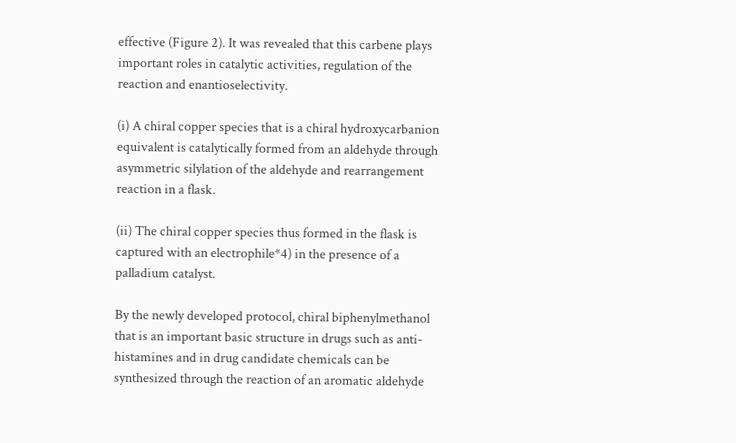effective (Figure 2). It was revealed that this carbene plays important roles in catalytic activities, regulation of the reaction and enantioselectivity.

(i) A chiral copper species that is a chiral hydroxycarbanion equivalent is catalytically formed from an aldehyde through asymmetric silylation of the aldehyde and rearrangement reaction in a flask.

(ii) The chiral copper species thus formed in the flask is captured with an electrophile*4) in the presence of a palladium catalyst.

By the newly developed protocol, chiral biphenylmethanol that is an important basic structure in drugs such as anti-histamines and in drug candidate chemicals can be synthesized through the reaction of an aromatic aldehyde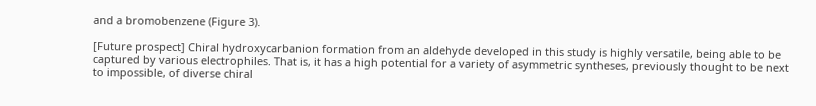and a bromobenzene (Figure 3).

[Future prospect] Chiral hydroxycarbanion formation from an aldehyde developed in this study is highly versatile, being able to be captured by various electrophiles. That is, it has a high potential for a variety of asymmetric syntheses, previously thought to be next to impossible, of diverse chiral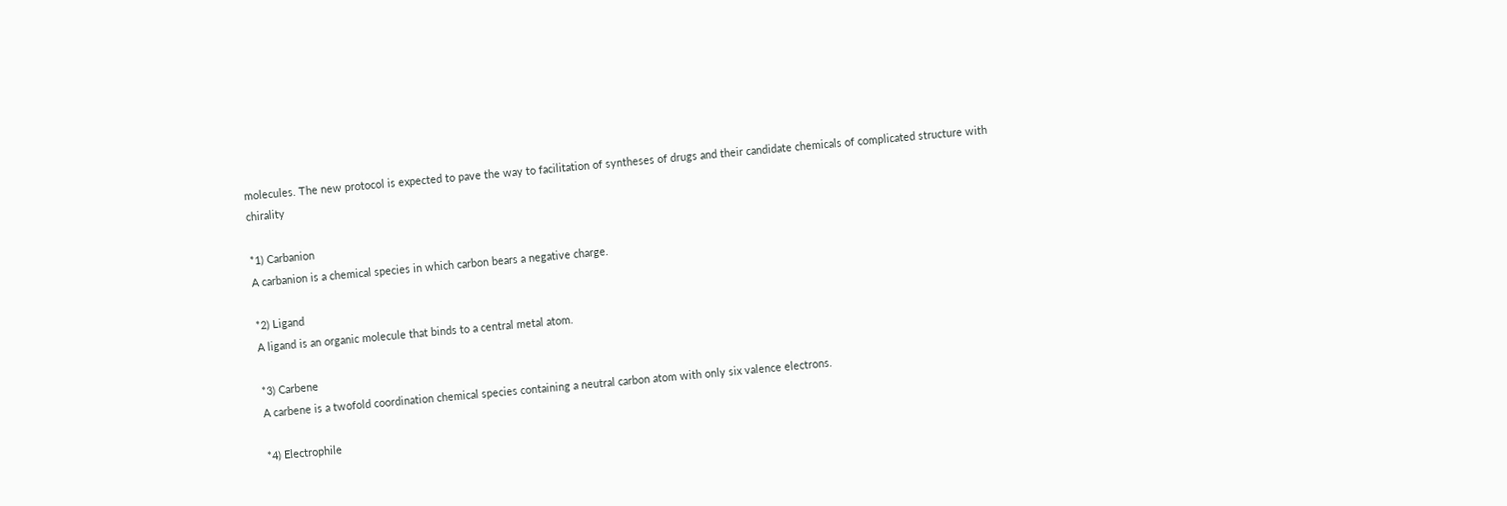molecules. The new protocol is expected to pave the way to facilitation of syntheses of drugs and their candidate chemicals of complicated structure with chirality

*1) Carbanion
A carbanion is a chemical species in which carbon bears a negative charge.

*2) Ligand
A ligand is an organic molecule that binds to a central metal atom.

*3) Carbene
A carbene is a twofold coordination chemical species containing a neutral carbon atom with only six valence electrons.

*4) Electrophile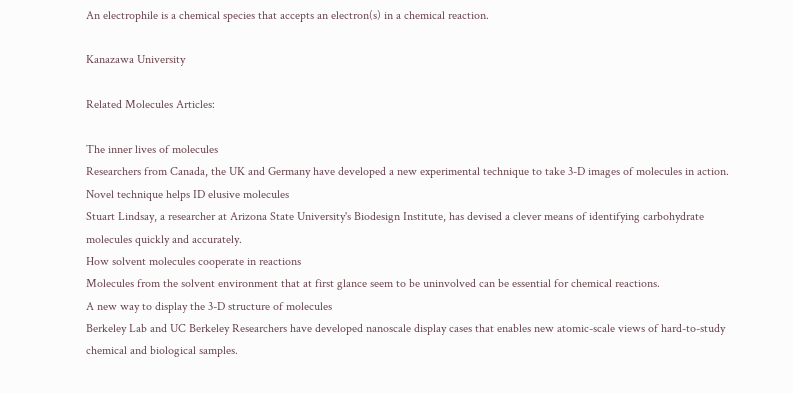An electrophile is a chemical species that accepts an electron(s) in a chemical reaction.

Kanazawa University

Related Molecules Articles:

The inner lives of molecules
Researchers from Canada, the UK and Germany have developed a new experimental technique to take 3-D images of molecules in action.
Novel technique helps ID elusive molecules
Stuart Lindsay, a researcher at Arizona State University's Biodesign Institute, has devised a clever means of identifying carbohydrate molecules quickly and accurately.
How solvent molecules cooperate in reactions
Molecules from the solvent environment that at first glance seem to be uninvolved can be essential for chemical reactions.
A new way to display the 3-D structure of molecules
Berkeley Lab and UC Berkeley Researchers have developed nanoscale display cases that enables new atomic-scale views of hard-to-study chemical and biological samples.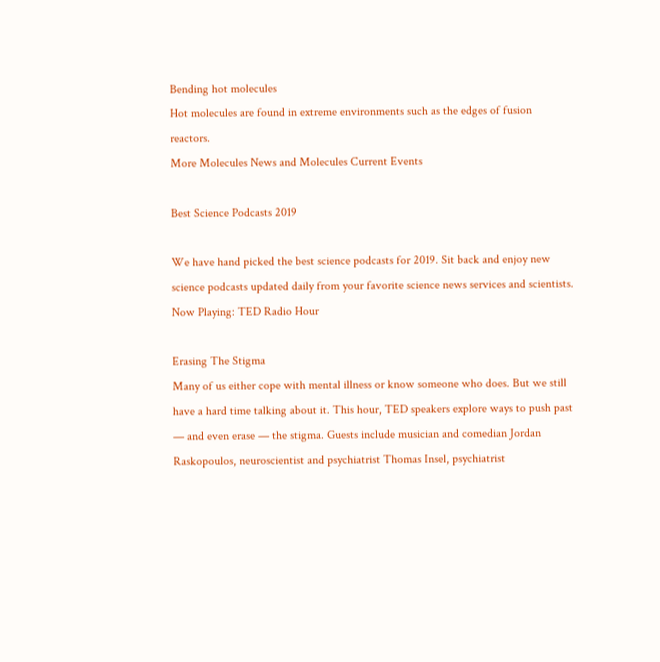Bending hot molecules
Hot molecules are found in extreme environments such as the edges of fusion reactors.
More Molecules News and Molecules Current Events

Best Science Podcasts 2019

We have hand picked the best science podcasts for 2019. Sit back and enjoy new science podcasts updated daily from your favorite science news services and scientists.
Now Playing: TED Radio Hour

Erasing The Stigma
Many of us either cope with mental illness or know someone who does. But we still have a hard time talking about it. This hour, TED speakers explore ways to push past — and even erase — the stigma. Guests include musician and comedian Jordan Raskopoulos, neuroscientist and psychiatrist Thomas Insel, psychiatrist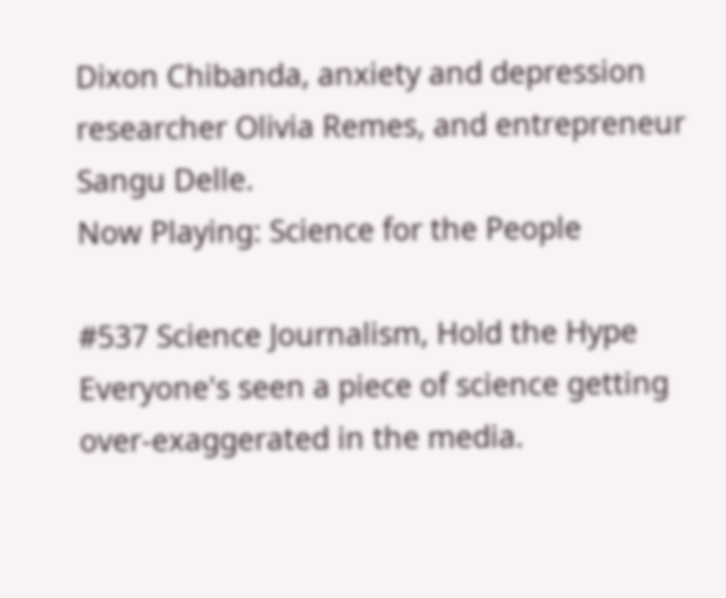Dixon Chibanda, anxiety and depression researcher Olivia Remes, and entrepreneur Sangu Delle.
Now Playing: Science for the People

#537 Science Journalism, Hold the Hype
Everyone's seen a piece of science getting over-exaggerated in the media.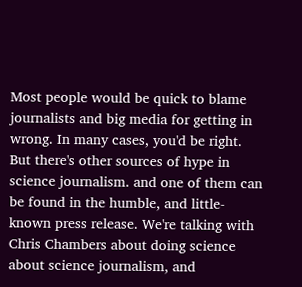Most people would be quick to blame journalists and big media for getting in wrong. In many cases, you'd be right. But there's other sources of hype in science journalism. and one of them can be found in the humble, and little-known press release. We're talking with Chris Chambers about doing science about science journalism, and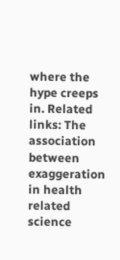where the hype creeps in. Related links: The association between exaggeration in health related science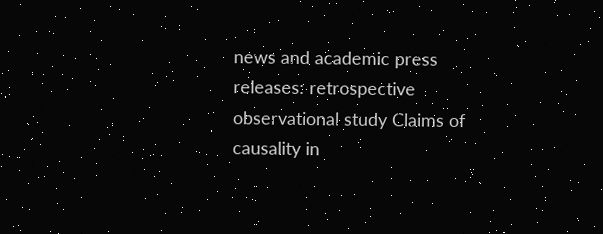news and academic press releases: retrospective observational study Claims of causality in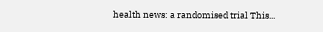health news: a randomised trial This...